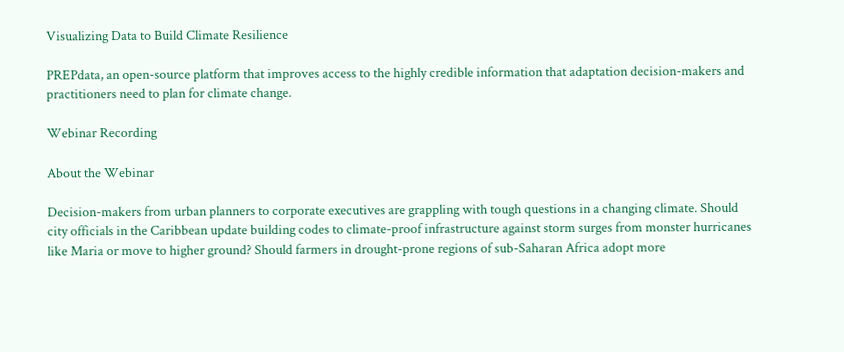Visualizing Data to Build Climate Resilience

PREPdata, an open-source platform that improves access to the highly credible information that adaptation decision-makers and practitioners need to plan for climate change.

Webinar Recording

About the Webinar

Decision-makers from urban planners to corporate executives are grappling with tough questions in a changing climate. Should city officials in the Caribbean update building codes to climate-proof infrastructure against storm surges from monster hurricanes like Maria or move to higher ground? Should farmers in drought-prone regions of sub-Saharan Africa adopt more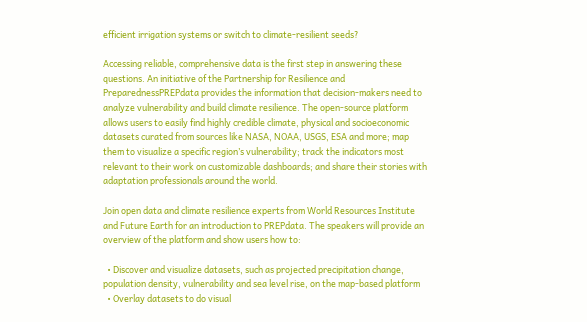efficient irrigation systems or switch to climate-resilient seeds?

Accessing reliable, comprehensive data is the first step in answering these questions. An initiative of the Partnership for Resilience and PreparednessPREPdata provides the information that decision-makers need to analyze vulnerability and build climate resilience. The open-source platform allows users to easily find highly credible climate, physical and socioeconomic datasets curated from sources like NASA, NOAA, USGS, ESA and more; map them to visualize a specific region’s vulnerability; track the indicators most relevant to their work on customizable dashboards; and share their stories with adaptation professionals around the world.

Join open data and climate resilience experts from World Resources Institute and Future Earth for an introduction to PREPdata. The speakers will provide an overview of the platform and show users how to:

  • Discover and visualize datasets, such as projected precipitation change, population density, vulnerability and sea level rise, on the map-based platform
  • Overlay datasets to do visual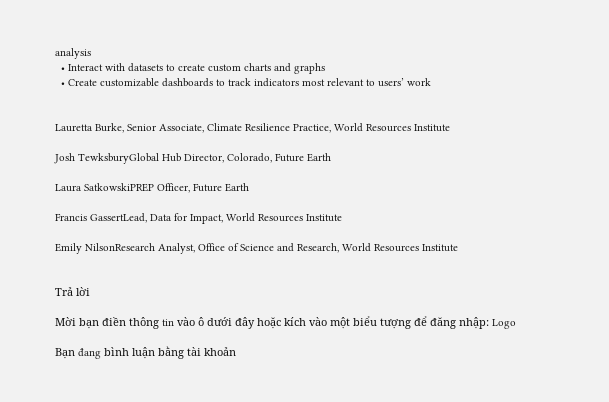analysis
  • Interact with datasets to create custom charts and graphs
  • Create customizable dashboards to track indicators most relevant to users’ work


Lauretta Burke, Senior Associate, Climate Resilience Practice, World Resources Institute

Josh TewksburyGlobal Hub Director, Colorado, Future Earth

Laura SatkowskiPREP Officer, Future Earth

Francis GassertLead, Data for Impact, World Resources Institute

Emily NilsonResearch Analyst, Office of Science and Research, World Resources Institute


Trả lời

Mời bạn điền thông tin vào ô dưới đây hoặc kích vào một biểu tượng để đăng nhập: Logo

Bạn đang bình luận bằng tài khoản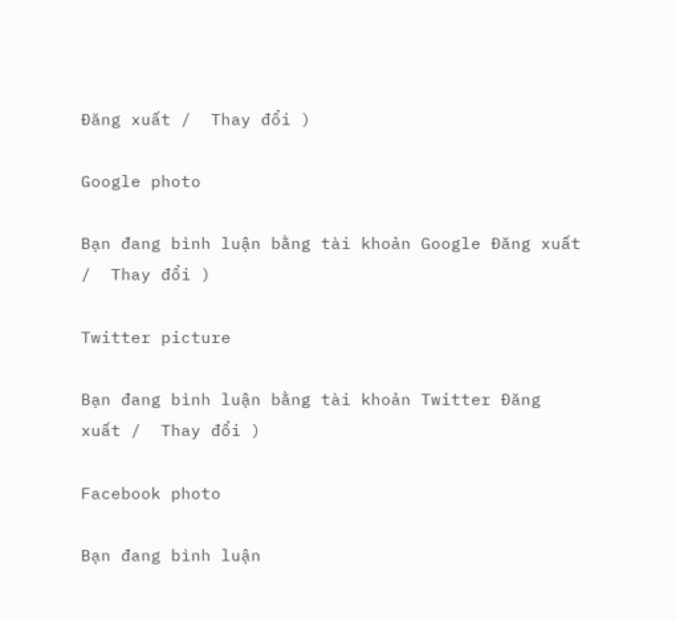Đăng xuất /  Thay đổi )

Google photo

Bạn đang bình luận bằng tài khoản Google Đăng xuất /  Thay đổi )

Twitter picture

Bạn đang bình luận bằng tài khoản Twitter Đăng xuất /  Thay đổi )

Facebook photo

Bạn đang bình luận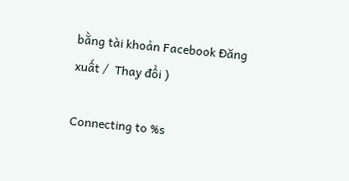bằng tài khoản Facebook Đăng xuất /  Thay đổi )

Connecting to %s